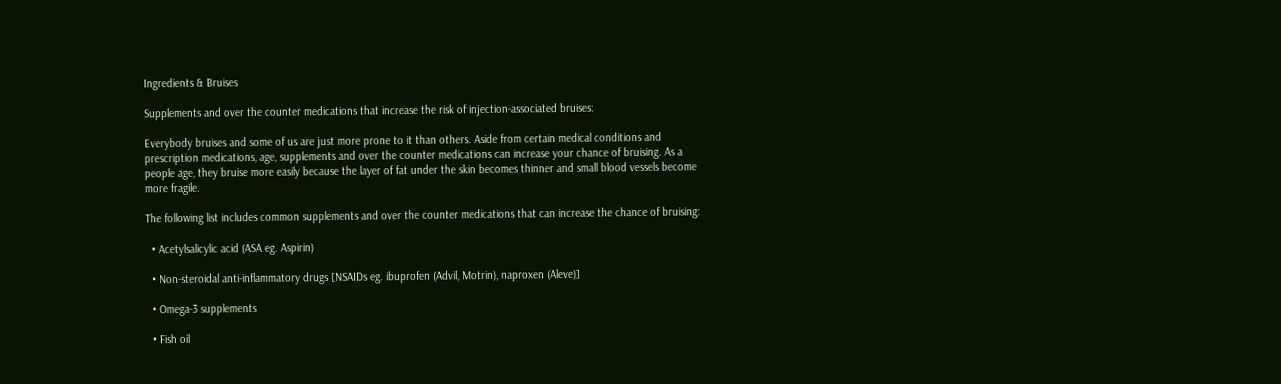Ingredients & Bruises

Supplements and over the counter medications that increase the risk of injection-associated bruises:

Everybody bruises and some of us are just more prone to it than others. Aside from certain medical conditions and prescription medications, age, supplements and over the counter medications can increase your chance of bruising. As a people age, they bruise more easily because the layer of fat under the skin becomes thinner and small blood vessels become more fragile.

The following list includes common supplements and over the counter medications that can increase the chance of bruising:

  • Acetylsalicylic acid (ASA eg. Aspirin)

  • Non-steroidal anti-inflammatory drugs [NSAIDs eg. ibuprofen (Advil, Motrin), naproxen (Aleve)]

  • Omega-3 supplements

  • Fish oil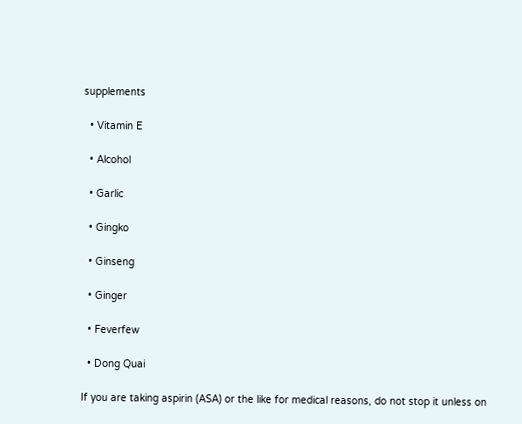supplements

  • Vitamin E

  • Alcohol

  • Garlic

  • Gingko

  • Ginseng

  • Ginger

  • Feverfew

  • Dong Quai

If you are taking aspirin (ASA) or the like for medical reasons, do not stop it unless on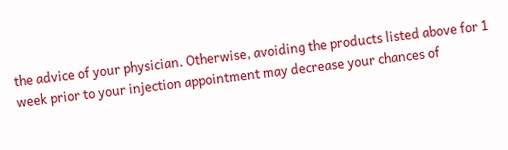the advice of your physician. Otherwise, avoiding the products listed above for 1 week prior to your injection appointment may decrease your chances of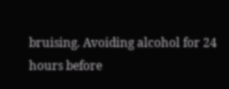bruising. Avoiding alcohol for 24 hours before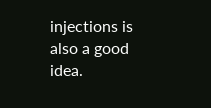injections is also a good idea.